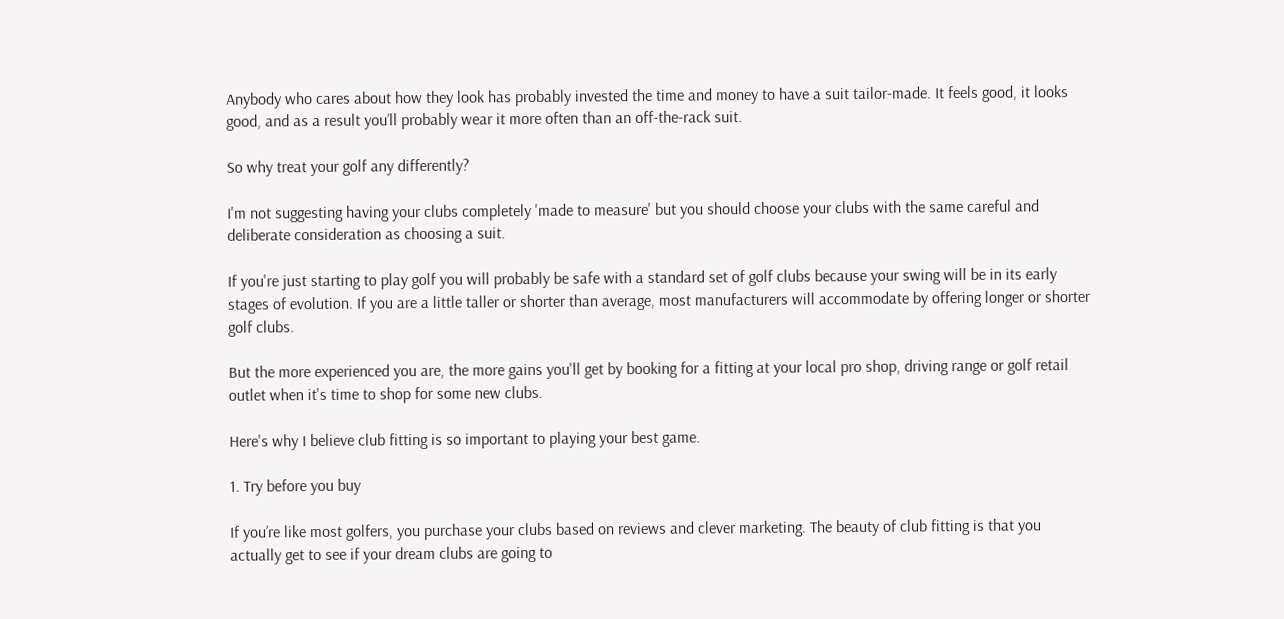Anybody who cares about how they look has probably invested the time and money to have a suit tailor-made. It feels good, it looks good, and as a result you’ll probably wear it more often than an off-the-rack suit.

So why treat your golf any differently?

I'm not suggesting having your clubs completely 'made to measure' but you should choose your clubs with the same careful and deliberate consideration as choosing a suit.

If you're just starting to play golf you will probably be safe with a standard set of golf clubs because your swing will be in its early stages of evolution. If you are a little taller or shorter than average, most manufacturers will accommodate by offering longer or shorter golf clubs.

But the more experienced you are, the more gains you'll get by booking for a fitting at your local pro shop, driving range or golf retail outlet when it's time to shop for some new clubs.

Here's why I believe club fitting is so important to playing your best game.

1. Try before you buy

If you’re like most golfers, you purchase your clubs based on reviews and clever marketing. The beauty of club fitting is that you actually get to see if your dream clubs are going to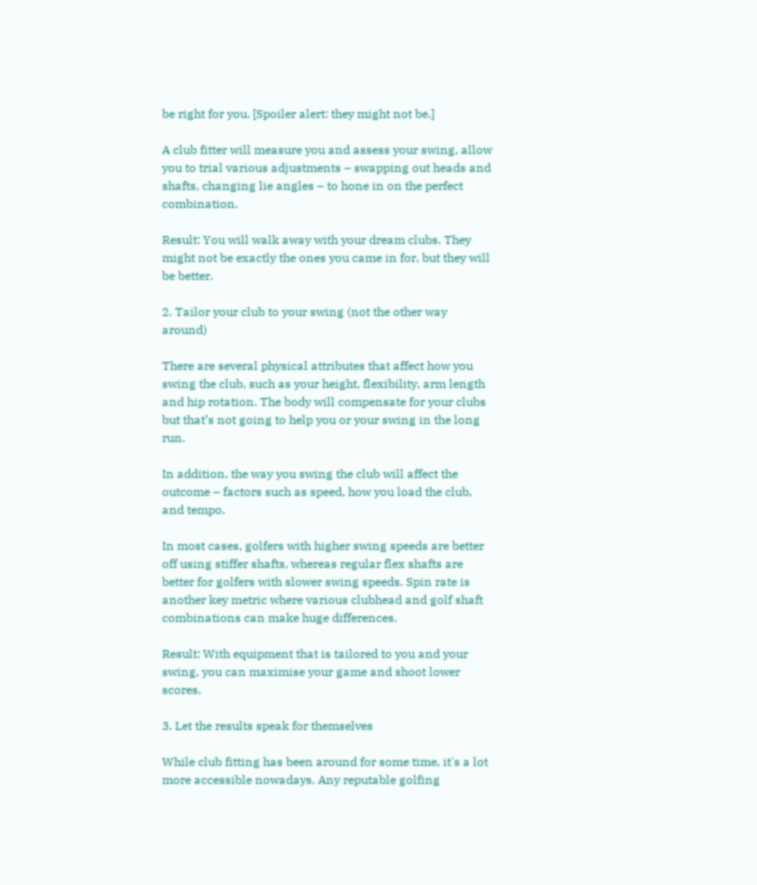be right for you. [Spoiler alert: they might not be.]

A club fitter will measure you and assess your swing, allow you to trial various adjustments – swapping out heads and shafts, changing lie angles – to hone in on the perfect combination.

Result: You will walk away with your dream clubs. They might not be exactly the ones you came in for, but they will be better.

2. Tailor your club to your swing (not the other way around)

There are several physical attributes that affect how you swing the club, such as your height, flexibility, arm length and hip rotation. The body will compensate for your clubs but that’s not going to help you or your swing in the long run.

In addition, the way you swing the club will affect the outcome – factors such as speed, how you load the club, and tempo.

In most cases, golfers with higher swing speeds are better off using stiffer shafts, whereas regular flex shafts are better for golfers with slower swing speeds. Spin rate is another key metric where various clubhead and golf shaft combinations can make huge differences.

Result: With equipment that is tailored to you and your swing, you can maximise your game and shoot lower scores.

3. Let the results speak for themselves

While club fitting has been around for some time, it's a lot more accessible nowadays. Any reputable golfing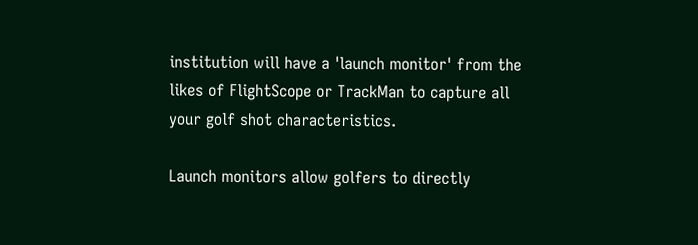institution will have a 'launch monitor' from the likes of FlightScope or TrackMan to capture all your golf shot characteristics.

Launch monitors allow golfers to directly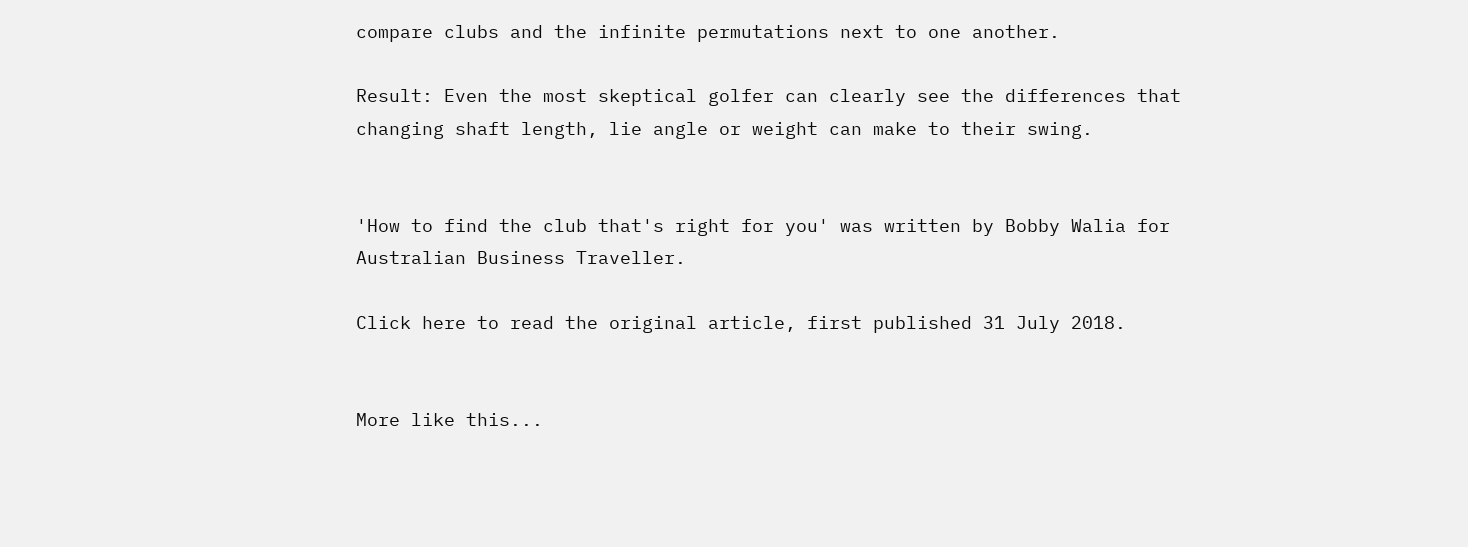compare clubs and the infinite permutations next to one another.

Result: Even the most skeptical golfer can clearly see the differences that changing shaft length, lie angle or weight can make to their swing.


'How to find the club that's right for you' was written by Bobby Walia for Australian Business Traveller.

Click here to read the original article, first published 31 July 2018.


More like this...